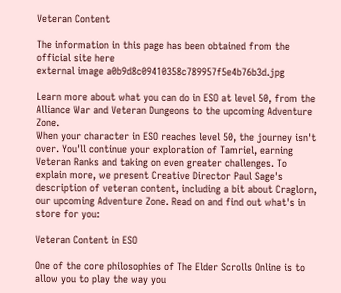Veteran Content

The information in this page has been obtained from the official site here
external image a0b9d8c09410358c789957f5e4b76b3d.jpg

Learn more about what you can do in ESO at level 50, from the Alliance War and Veteran Dungeons to the upcoming Adventure Zone.
When your character in ESO reaches level 50, the journey isn't over. You'll continue your exploration of Tamriel, earning Veteran Ranks and taking on even greater challenges. To explain more, we present Creative Director Paul Sage's description of veteran content, including a bit about Craglorn, our upcoming Adventure Zone. Read on and find out what's in store for you:

Veteran Content in ESO

One of the core philosophies of The Elder Scrolls Online is to allow you to play the way you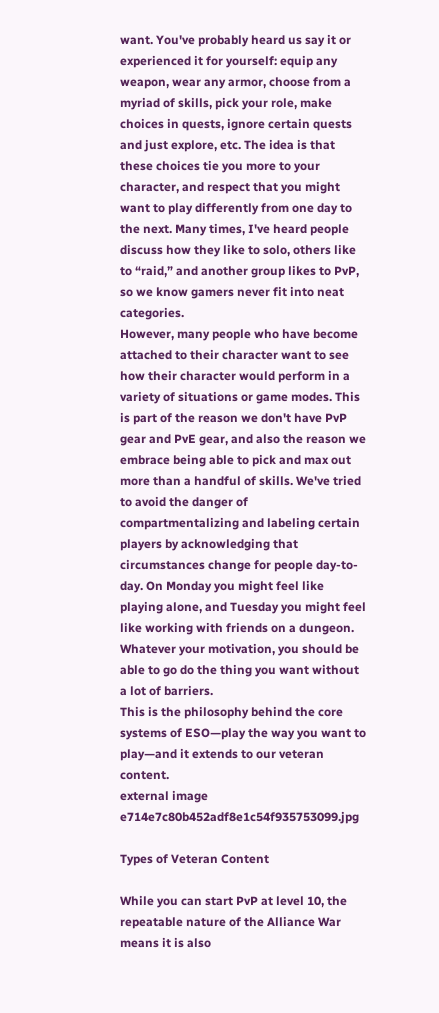want. You've probably heard us say it or experienced it for yourself: equip any weapon, wear any armor, choose from a myriad of skills, pick your role, make choices in quests, ignore certain quests and just explore, etc. The idea is that these choices tie you more to your character, and respect that you might want to play differently from one day to the next. Many times, I've heard people discuss how they like to solo, others like to “raid,” and another group likes to PvP, so we know gamers never fit into neat categories.
However, many people who have become attached to their character want to see how their character would perform in a variety of situations or game modes. This is part of the reason we don't have PvP gear and PvE gear, and also the reason we embrace being able to pick and max out more than a handful of skills. We've tried to avoid the danger of compartmentalizing and labeling certain players by acknowledging that circumstances change for people day-to-day. On Monday you might feel like playing alone, and Tuesday you might feel like working with friends on a dungeon. Whatever your motivation, you should be able to go do the thing you want without a lot of barriers.
This is the philosophy behind the core systems of ESO—play the way you want to play—and it extends to our veteran content.
external image e714e7c80b452adf8e1c54f935753099.jpg

Types of Veteran Content

While you can start PvP at level 10, the repeatable nature of the Alliance War means it is also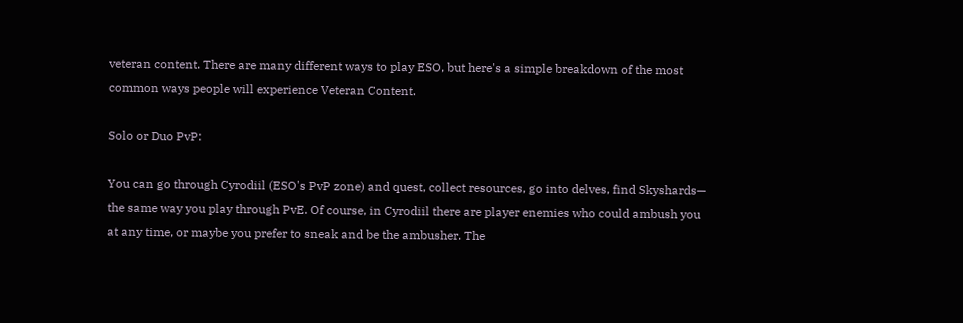veteran content. There are many different ways to play ESO, but here's a simple breakdown of the most common ways people will experience Veteran Content.

Solo or Duo PvP:

You can go through Cyrodiil (ESO's PvP zone) and quest, collect resources, go into delves, find Skyshards— the same way you play through PvE. Of course, in Cyrodiil there are player enemies who could ambush you at any time, or maybe you prefer to sneak and be the ambusher. The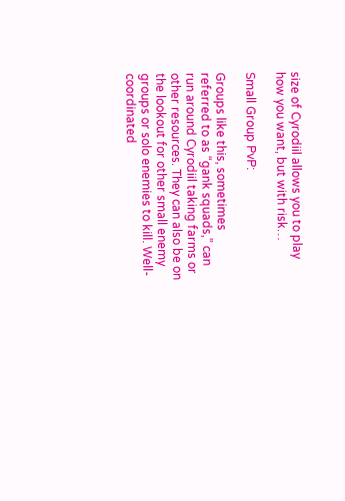size of Cyrodiil allows you to play how you want, but with risk…

Small Group PvP:

Groups like this, sometimes referred to as “gank squads,” can run around Cyrodiil taking farms or other resources. They can also be on the lookout for other small enemy groups or solo enemies to kill. Well-coordinated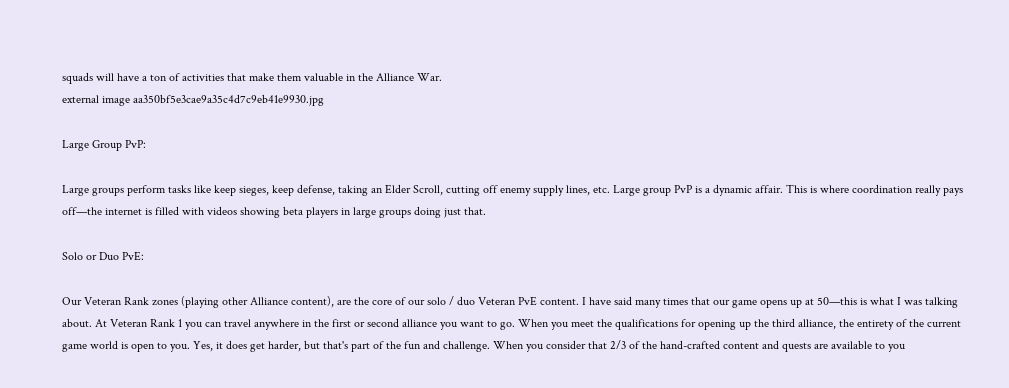squads will have a ton of activities that make them valuable in the Alliance War.
external image aa350bf5e3cae9a35c4d7c9eb41e9930.jpg

Large Group PvP:

Large groups perform tasks like keep sieges, keep defense, taking an Elder Scroll, cutting off enemy supply lines, etc. Large group PvP is a dynamic affair. This is where coordination really pays off—the internet is filled with videos showing beta players in large groups doing just that.

Solo or Duo PvE:

Our Veteran Rank zones (playing other Alliance content), are the core of our solo / duo Veteran PvE content. I have said many times that our game opens up at 50—this is what I was talking about. At Veteran Rank 1 you can travel anywhere in the first or second alliance you want to go. When you meet the qualifications for opening up the third alliance, the entirety of the current game world is open to you. Yes, it does get harder, but that's part of the fun and challenge. When you consider that 2/3 of the hand-crafted content and quests are available to you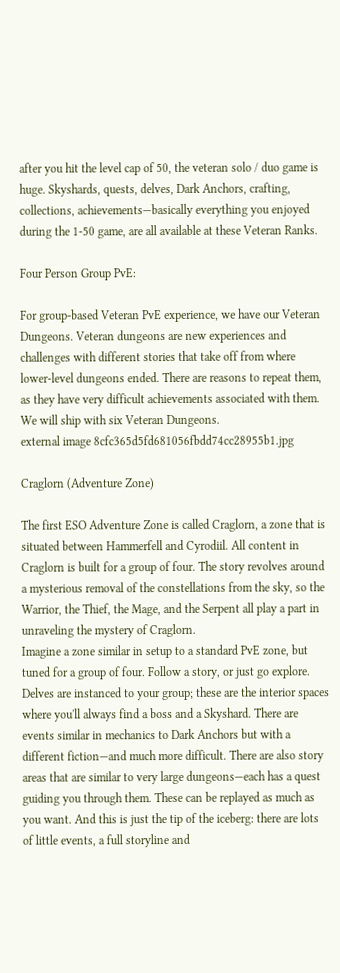after you hit the level cap of 50, the veteran solo / duo game is huge. Skyshards, quests, delves, Dark Anchors, crafting, collections, achievements—basically everything you enjoyed during the 1-50 game, are all available at these Veteran Ranks.

Four Person Group PvE:

For group-based Veteran PvE experience, we have our Veteran Dungeons. Veteran dungeons are new experiences and challenges with different stories that take off from where lower-level dungeons ended. There are reasons to repeat them, as they have very difficult achievements associated with them. We will ship with six Veteran Dungeons.
external image 8cfc365d5fd681056fbdd74cc28955b1.jpg

Craglorn (Adventure Zone)

The first ESO Adventure Zone is called Craglorn, a zone that is situated between Hammerfell and Cyrodiil. All content in Craglorn is built for a group of four. The story revolves around a mysterious removal of the constellations from the sky, so the Warrior, the Thief, the Mage, and the Serpent all play a part in unraveling the mystery of Craglorn.
Imagine a zone similar in setup to a standard PvE zone, but tuned for a group of four. Follow a story, or just go explore. Delves are instanced to your group; these are the interior spaces where you'll always find a boss and a Skyshard. There are events similar in mechanics to Dark Anchors but with a different fiction—and much more difficult. There are also story areas that are similar to very large dungeons—each has a quest guiding you through them. These can be replayed as much as you want. And this is just the tip of the iceberg: there are lots of little events, a full storyline and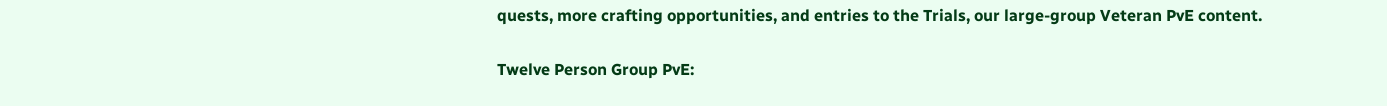quests, more crafting opportunities, and entries to the Trials, our large-group Veteran PvE content.

Twelve Person Group PvE: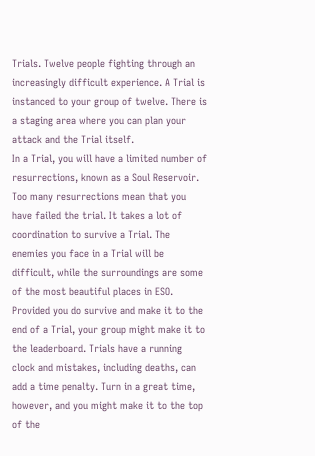Trials. Twelve people fighting through an increasingly difficult experience. A Trial is instanced to your group of twelve. There is a staging area where you can plan your attack and the Trial itself.
In a Trial, you will have a limited number of resurrections, known as a Soul Reservoir. Too many resurrections mean that you have failed the trial. It takes a lot of coordination to survive a Trial. The enemies you face in a Trial will be difficult, while the surroundings are some of the most beautiful places in ESO. Provided you do survive and make it to the end of a Trial, your group might make it to the leaderboard. Trials have a running clock and mistakes, including deaths, can add a time penalty. Turn in a great time, however, and you might make it to the top of the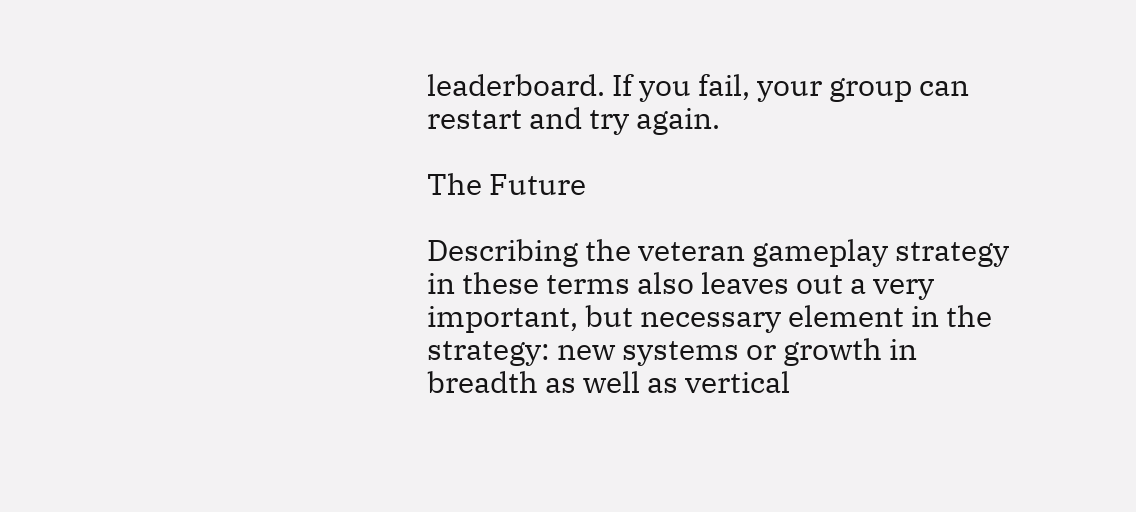leaderboard. If you fail, your group can restart and try again.

The Future

Describing the veteran gameplay strategy in these terms also leaves out a very important, but necessary element in the strategy: new systems or growth in breadth as well as vertical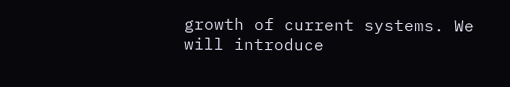growth of current systems. We will introduce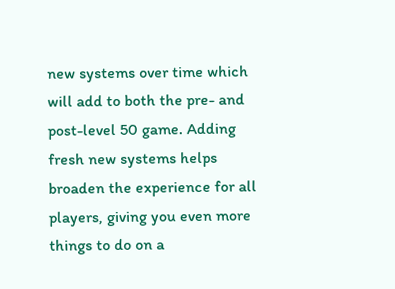new systems over time which will add to both the pre- and post-level 50 game. Adding fresh new systems helps broaden the experience for all players, giving you even more things to do on a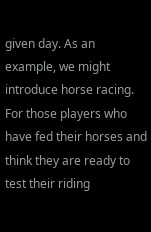given day. As an example, we might introduce horse racing. For those players who have fed their horses and think they are ready to test their riding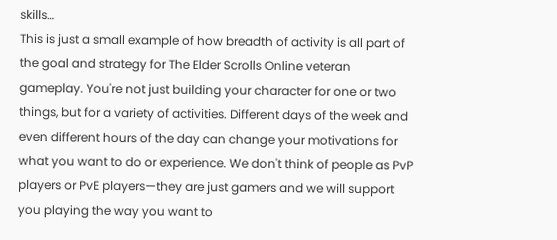skills…
This is just a small example of how breadth of activity is all part of the goal and strategy for The Elder Scrolls Online veteran gameplay. You're not just building your character for one or two things, but for a variety of activities. Different days of the week and even different hours of the day can change your motivations for what you want to do or experience. We don't think of people as PvP players or PvE players—they are just gamers and we will support you playing the way you want to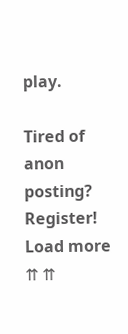play.

Tired of anon posting? Register!
Load more
⇈ ⇈